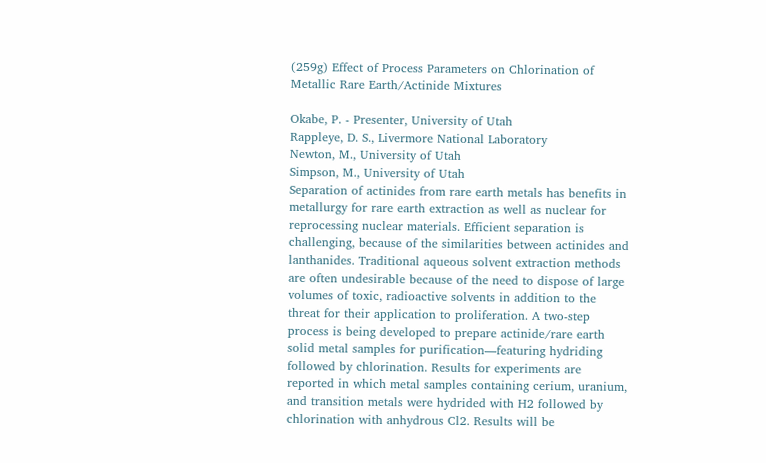(259g) Effect of Process Parameters on Chlorination of Metallic Rare Earth/Actinide Mixtures

Okabe, P. - Presenter, University of Utah
Rappleye, D. S., Livermore National Laboratory
Newton, M., University of Utah
Simpson, M., University of Utah
Separation of actinides from rare earth metals has benefits in metallurgy for rare earth extraction as well as nuclear for reprocessing nuclear materials. Efficient separation is challenging, because of the similarities between actinides and lanthanides. Traditional aqueous solvent extraction methods are often undesirable because of the need to dispose of large volumes of toxic, radioactive solvents in addition to the threat for their application to proliferation. A two-step process is being developed to prepare actinide/rare earth solid metal samples for purification—featuring hydriding followed by chlorination. Results for experiments are reported in which metal samples containing cerium, uranium, and transition metals were hydrided with H2 followed by chlorination with anhydrous Cl2. Results will be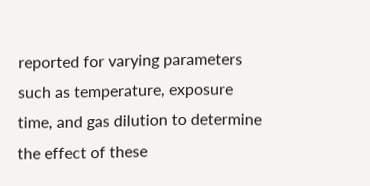reported for varying parameters such as temperature, exposure time, and gas dilution to determine the effect of these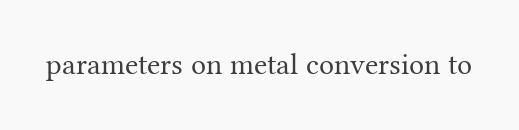parameters on metal conversion to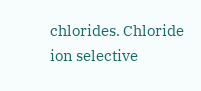chlorides. Chloride ion selective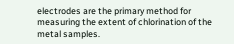electrodes are the primary method for measuring the extent of chlorination of the metal samples.